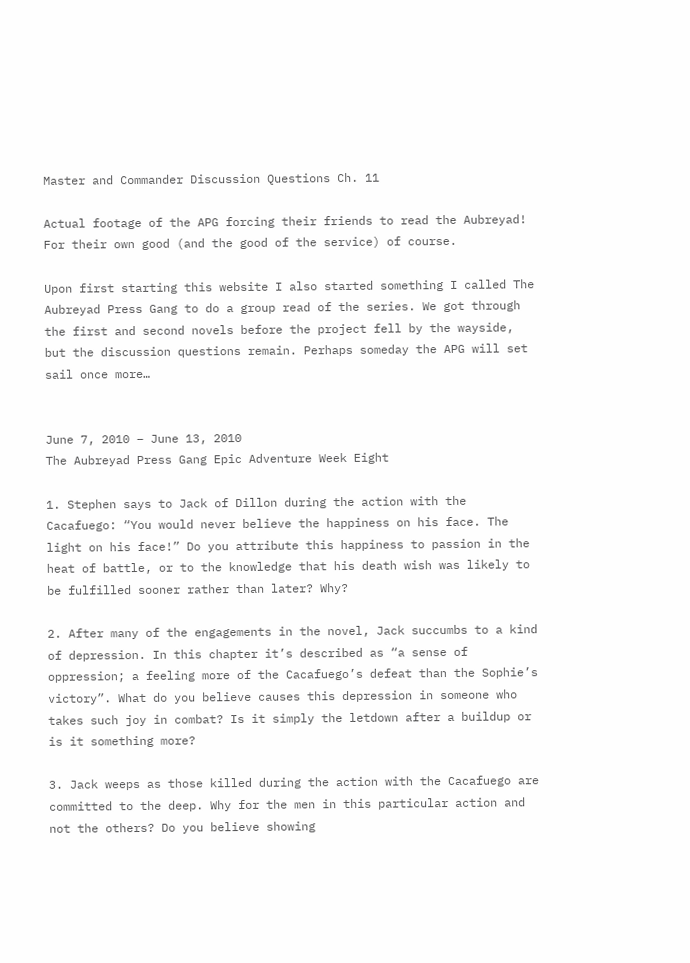Master and Commander Discussion Questions Ch. 11

Actual footage of the APG forcing their friends to read the Aubreyad! For their own good (and the good of the service) of course.

Upon first starting this website I also started something I called The Aubreyad Press Gang to do a group read of the series. We got through the first and second novels before the project fell by the wayside, but the discussion questions remain. Perhaps someday the APG will set sail once more…


June 7, 2010 – June 13, 2010
The Aubreyad Press Gang Epic Adventure Week Eight

1. Stephen says to Jack of Dillon during the action with the Cacafuego: “You would never believe the happiness on his face. The light on his face!” Do you attribute this happiness to passion in the heat of battle, or to the knowledge that his death wish was likely to be fulfilled sooner rather than later? Why?

2. After many of the engagements in the novel, Jack succumbs to a kind of depression. In this chapter it’s described as “a sense of oppression; a feeling more of the Cacafuego’s defeat than the Sophie’s victory”. What do you believe causes this depression in someone who takes such joy in combat? Is it simply the letdown after a buildup or is it something more?

3. Jack weeps as those killed during the action with the Cacafuego are committed to the deep. Why for the men in this particular action and not the others? Do you believe showing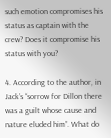such emotion compromises his status as captain with the crew? Does it compromise his status with you?

4. According to the author, in Jack’s “sorrow for Dillon there was a guilt whose cause and nature eluded him”. What do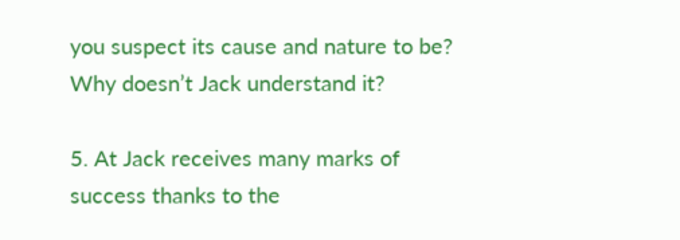you suspect its cause and nature to be? Why doesn’t Jack understand it?

5. At Jack receives many marks of success thanks to the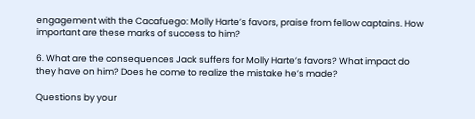engagement with the Cacafuego: Molly Harte’s favors, praise from fellow captains. How important are these marks of success to him?

6. What are the consequences Jack suffers for Molly Harte’s favors? What impact do they have on him? Does he come to realize the mistake he’s made?

Questions by your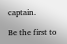captain.

Be the first to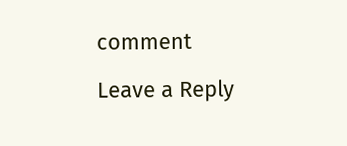comment

Leave a Reply